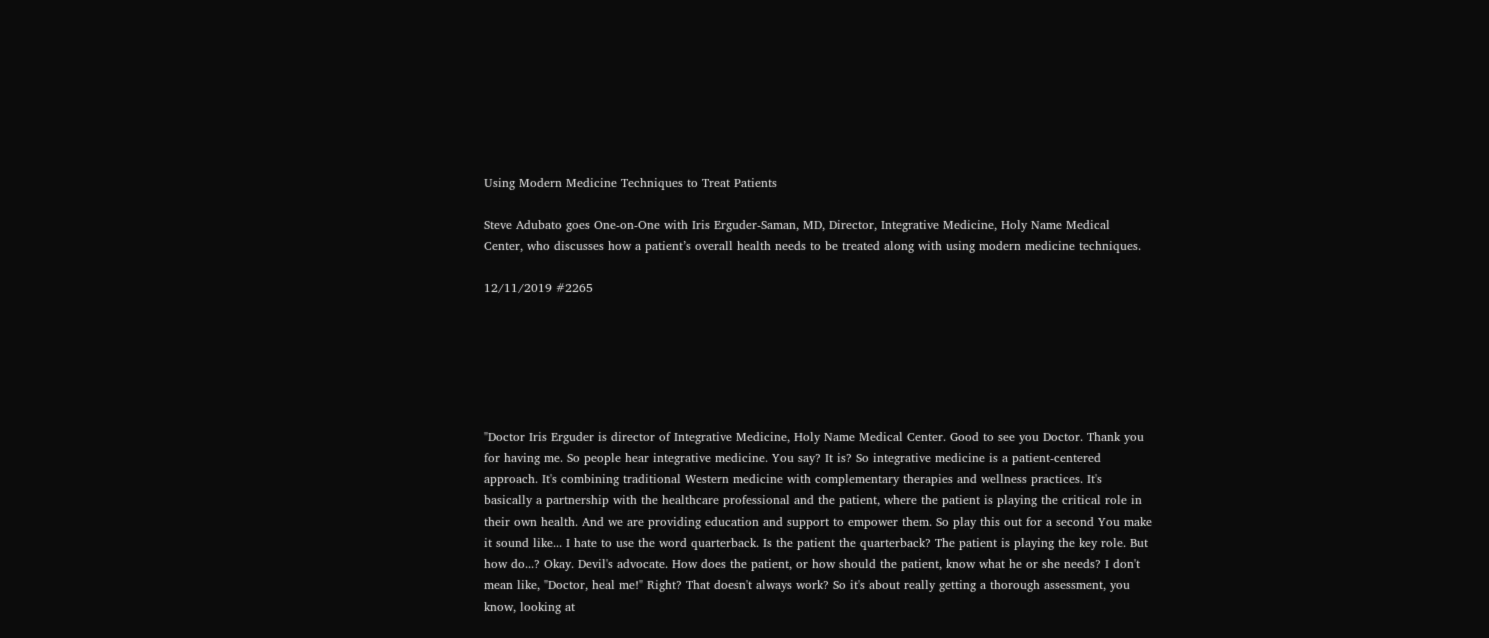Using Modern Medicine Techniques to Treat Patients

Steve Adubato goes One-on-One with Iris Erguder-Saman, MD, Director, Integrative Medicine, Holy Name Medical Center, who discusses how a patient’s overall health needs to be treated along with using modern medicine techniques.

12/11/2019 #2265






"Doctor Iris Erguder is director of Integrative Medicine, Holy Name Medical Center. Good to see you Doctor. Thank you for having me. So people hear integrative medicine. You say? It is? So integrative medicine is a patient-centered approach. It's combining traditional Western medicine with complementary therapies and wellness practices. It's basically a partnership with the healthcare professional and the patient, where the patient is playing the critical role in their own health. And we are providing education and support to empower them. So play this out for a second You make it sound like... I hate to use the word quarterback. Is the patient the quarterback? The patient is playing the key role. But how do...? Okay. Devil's advocate. How does the patient, or how should the patient, know what he or she needs? I don't mean like, "Doctor, heal me!" Right? That doesn't always work? So it's about really getting a thorough assessment, you know, looking at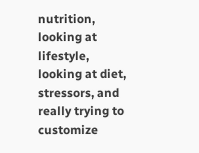nutrition, looking at lifestyle, looking at diet, stressors, and really trying to customize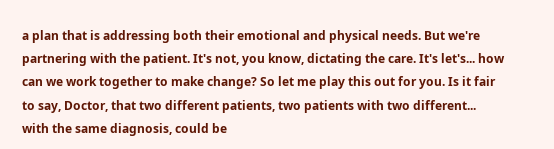a plan that is addressing both their emotional and physical needs. But we're partnering with the patient. It's not, you know, dictating the care. It's let's... how can we work together to make change? So let me play this out for you. Is it fair to say, Doctor, that two different patients, two patients with two different... with the same diagnosis, could be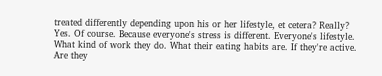treated differently depending upon his or her lifestyle, et cetera? Really? Yes. Of course. Because everyone's stress is different. Everyone's lifestyle. What kind of work they do. What their eating habits are. If they're active. Are they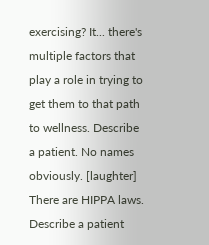exercising? It... there's multiple factors that play a role in trying to get them to that path to wellness. Describe a patient. No names obviously. [laughter] There are HIPPA laws. Describe a patient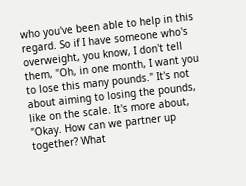who you've been able to help in this regard. So if I have someone who's overweight, you know, I don't tell them, "Oh, in one month, I want you to lose this many pounds." It's not about aiming to losing the pounds, like on the scale. It's more about, "Okay. How can we partner up together? What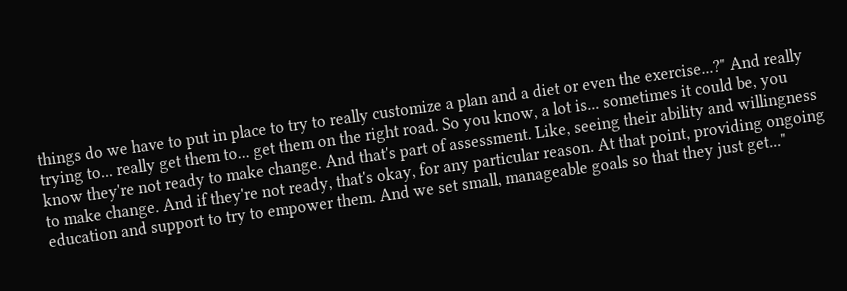things do we have to put in place to try to really customize a plan and a diet or even the exercise...?" And really trying to... really get them to... get them on the right road. So you know, a lot is... sometimes it could be, you know they're not ready to make change. And that's part of assessment. Like, seeing their ability and willingness to make change. And if they're not ready, that's okay, for any particular reason. At that point, providing ongoing education and support to try to empower them. And we set small, manageable goals so that they just get..."